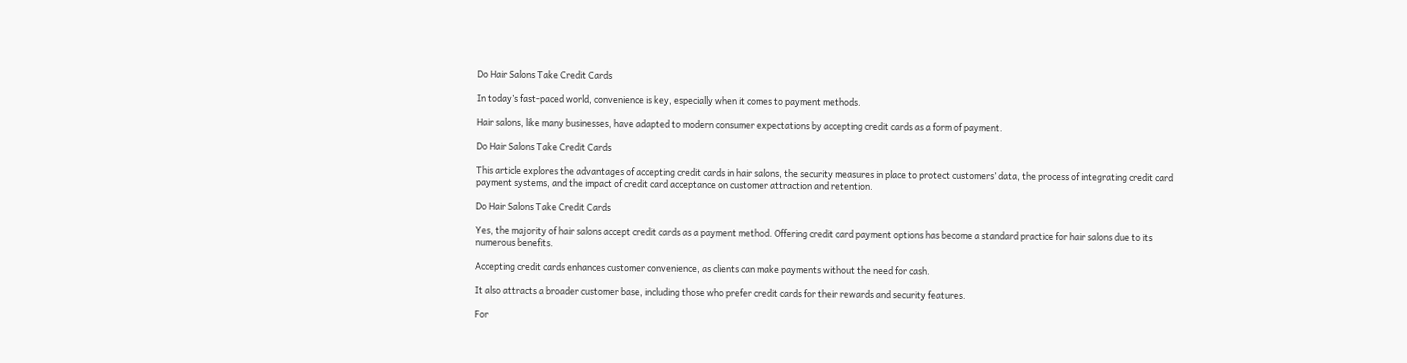Do Hair Salons Take Credit Cards

In today’s fast-paced world, convenience is key, especially when it comes to payment methods.

Hair salons, like many businesses, have adapted to modern consumer expectations by accepting credit cards as a form of payment.

Do Hair Salons Take Credit Cards

This article explores the advantages of accepting credit cards in hair salons, the security measures in place to protect customers’ data, the process of integrating credit card payment systems, and the impact of credit card acceptance on customer attraction and retention.

Do Hair Salons Take Credit Cards

Yes, the majority of hair salons accept credit cards as a payment method. Offering credit card payment options has become a standard practice for hair salons due to its numerous benefits.

Accepting credit cards enhances customer convenience, as clients can make payments without the need for cash.

It also attracts a broader customer base, including those who prefer credit cards for their rewards and security features.

For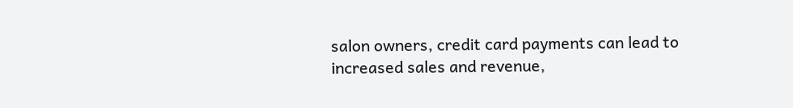salon owners, credit card payments can lead to increased sales and revenue,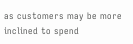as customers may be more inclined to spend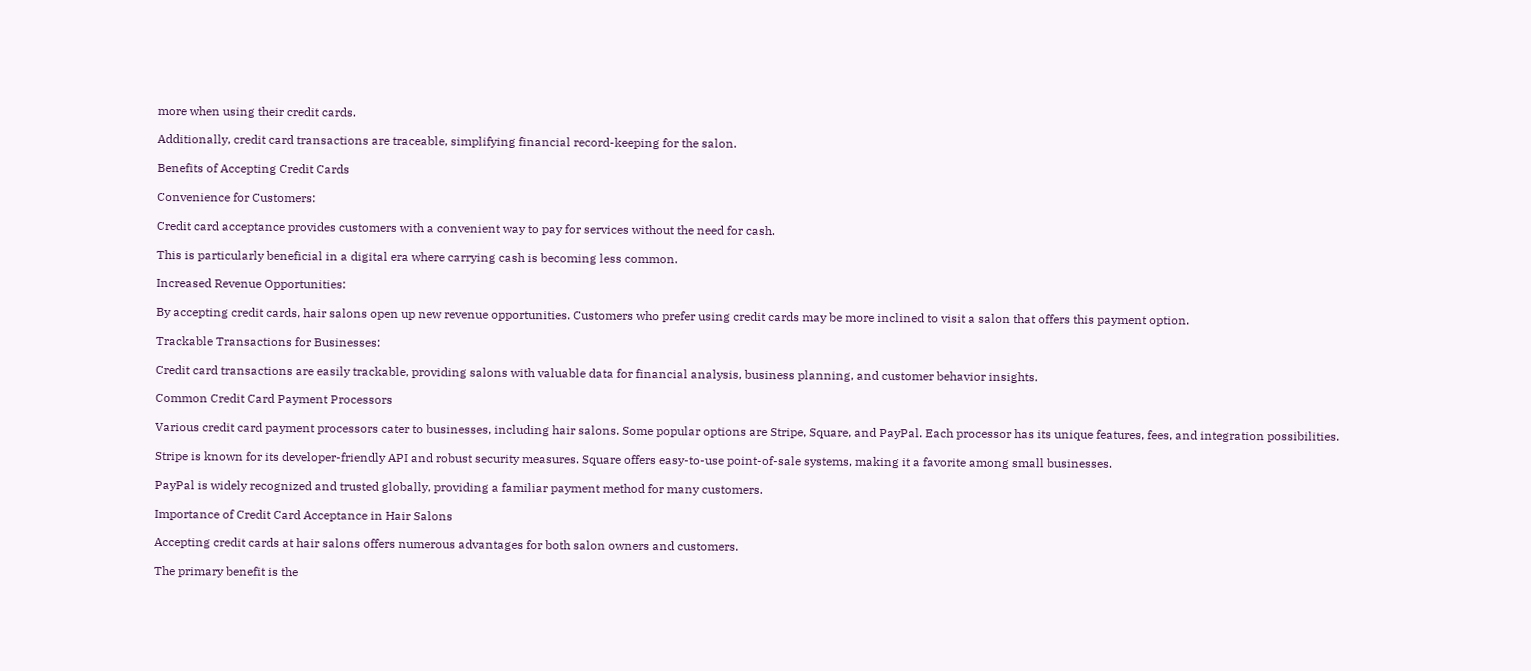more when using their credit cards.

Additionally, credit card transactions are traceable, simplifying financial record-keeping for the salon.

Benefits of Accepting Credit Cards

Convenience for Customers:

Credit card acceptance provides customers with a convenient way to pay for services without the need for cash.

This is particularly beneficial in a digital era where carrying cash is becoming less common.

Increased Revenue Opportunities:

By accepting credit cards, hair salons open up new revenue opportunities. Customers who prefer using credit cards may be more inclined to visit a salon that offers this payment option.

Trackable Transactions for Businesses:

Credit card transactions are easily trackable, providing salons with valuable data for financial analysis, business planning, and customer behavior insights.

Common Credit Card Payment Processors

Various credit card payment processors cater to businesses, including hair salons. Some popular options are Stripe, Square, and PayPal. Each processor has its unique features, fees, and integration possibilities.

Stripe is known for its developer-friendly API and robust security measures. Square offers easy-to-use point-of-sale systems, making it a favorite among small businesses.

PayPal is widely recognized and trusted globally, providing a familiar payment method for many customers.

Importance of Credit Card Acceptance in Hair Salons

Accepting credit cards at hair salons offers numerous advantages for both salon owners and customers.

The primary benefit is the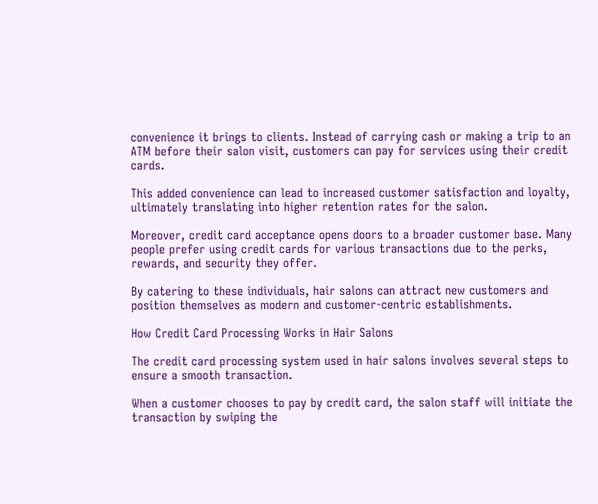convenience it brings to clients. Instead of carrying cash or making a trip to an ATM before their salon visit, customers can pay for services using their credit cards.

This added convenience can lead to increased customer satisfaction and loyalty, ultimately translating into higher retention rates for the salon.

Moreover, credit card acceptance opens doors to a broader customer base. Many people prefer using credit cards for various transactions due to the perks, rewards, and security they offer.

By catering to these individuals, hair salons can attract new customers and position themselves as modern and customer-centric establishments.

How Credit Card Processing Works in Hair Salons

The credit card processing system used in hair salons involves several steps to ensure a smooth transaction.

When a customer chooses to pay by credit card, the salon staff will initiate the transaction by swiping the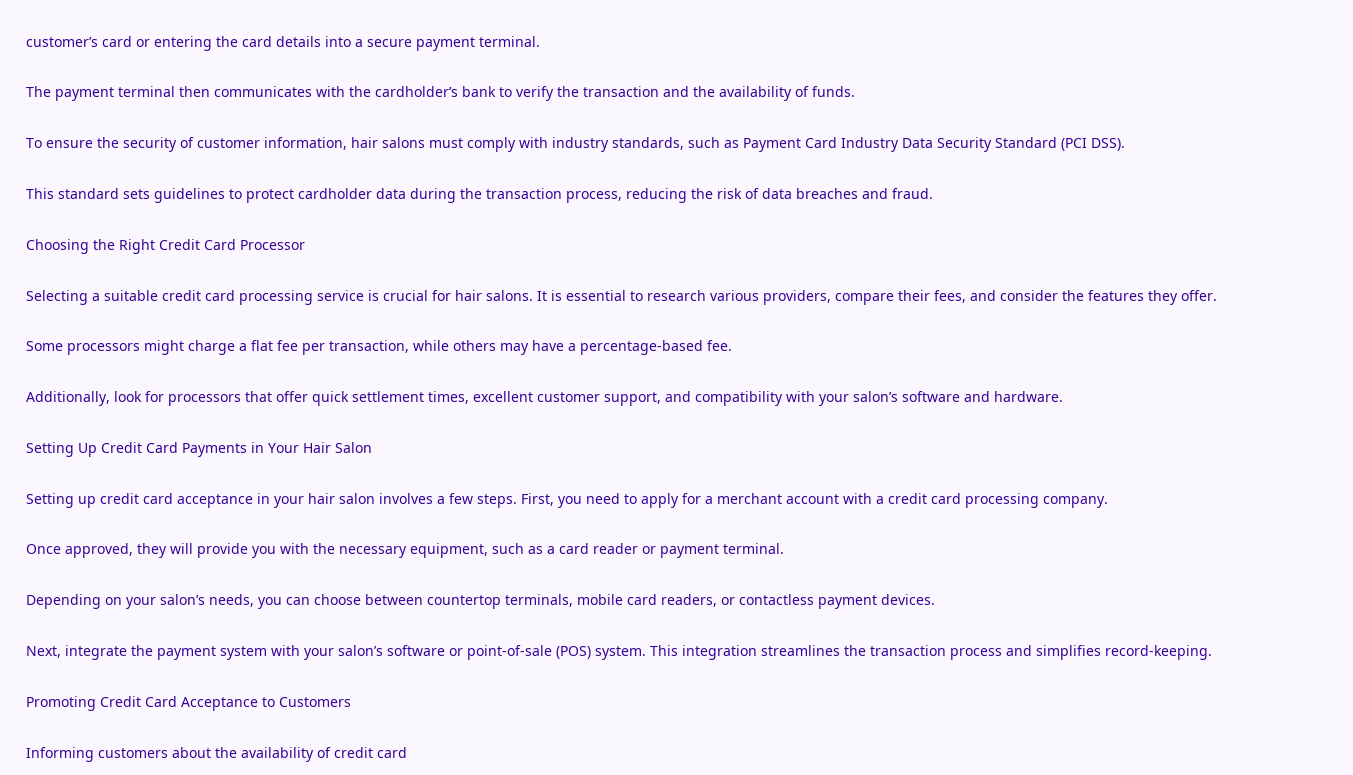customer’s card or entering the card details into a secure payment terminal.

The payment terminal then communicates with the cardholder’s bank to verify the transaction and the availability of funds.

To ensure the security of customer information, hair salons must comply with industry standards, such as Payment Card Industry Data Security Standard (PCI DSS).

This standard sets guidelines to protect cardholder data during the transaction process, reducing the risk of data breaches and fraud.

Choosing the Right Credit Card Processor

Selecting a suitable credit card processing service is crucial for hair salons. It is essential to research various providers, compare their fees, and consider the features they offer.

Some processors might charge a flat fee per transaction, while others may have a percentage-based fee.

Additionally, look for processors that offer quick settlement times, excellent customer support, and compatibility with your salon’s software and hardware.

Setting Up Credit Card Payments in Your Hair Salon

Setting up credit card acceptance in your hair salon involves a few steps. First, you need to apply for a merchant account with a credit card processing company.

Once approved, they will provide you with the necessary equipment, such as a card reader or payment terminal.

Depending on your salon’s needs, you can choose between countertop terminals, mobile card readers, or contactless payment devices.

Next, integrate the payment system with your salon’s software or point-of-sale (POS) system. This integration streamlines the transaction process and simplifies record-keeping.

Promoting Credit Card Acceptance to Customers

Informing customers about the availability of credit card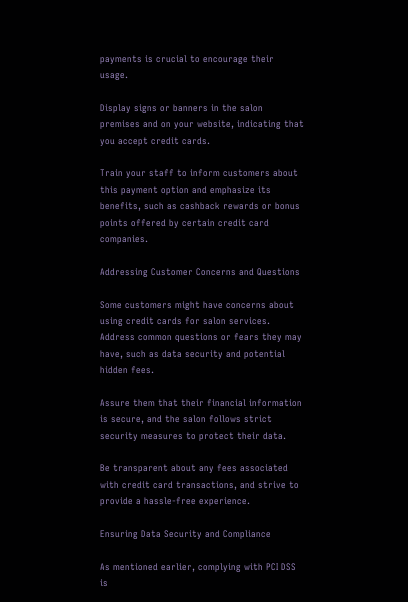payments is crucial to encourage their usage.

Display signs or banners in the salon premises and on your website, indicating that you accept credit cards.

Train your staff to inform customers about this payment option and emphasize its benefits, such as cashback rewards or bonus points offered by certain credit card companies.

Addressing Customer Concerns and Questions

Some customers might have concerns about using credit cards for salon services. Address common questions or fears they may have, such as data security and potential hidden fees.

Assure them that their financial information is secure, and the salon follows strict security measures to protect their data.

Be transparent about any fees associated with credit card transactions, and strive to provide a hassle-free experience.

Ensuring Data Security and Compliance

As mentioned earlier, complying with PCI DSS is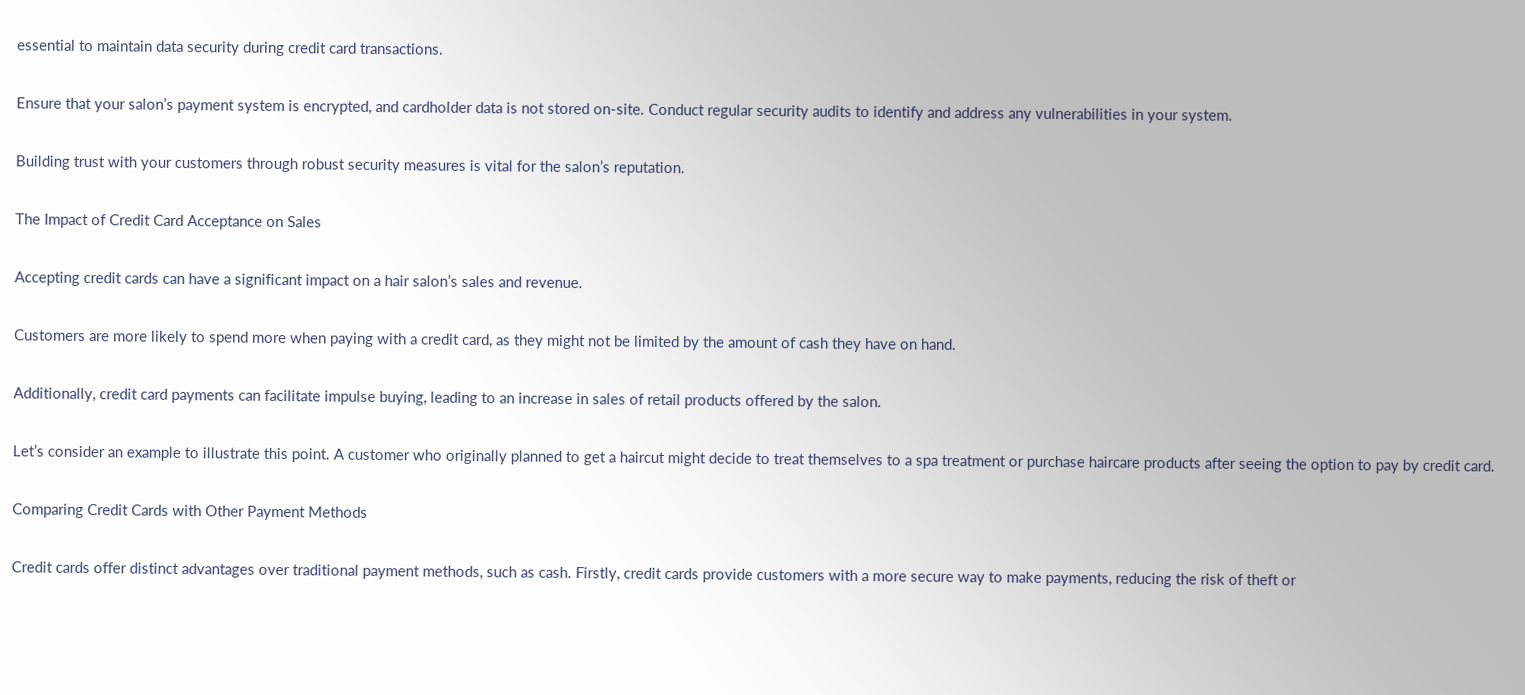essential to maintain data security during credit card transactions.

Ensure that your salon’s payment system is encrypted, and cardholder data is not stored on-site. Conduct regular security audits to identify and address any vulnerabilities in your system.

Building trust with your customers through robust security measures is vital for the salon’s reputation.

The Impact of Credit Card Acceptance on Sales

Accepting credit cards can have a significant impact on a hair salon’s sales and revenue.

Customers are more likely to spend more when paying with a credit card, as they might not be limited by the amount of cash they have on hand.

Additionally, credit card payments can facilitate impulse buying, leading to an increase in sales of retail products offered by the salon.

Let’s consider an example to illustrate this point. A customer who originally planned to get a haircut might decide to treat themselves to a spa treatment or purchase haircare products after seeing the option to pay by credit card.

Comparing Credit Cards with Other Payment Methods

Credit cards offer distinct advantages over traditional payment methods, such as cash. Firstly, credit cards provide customers with a more secure way to make payments, reducing the risk of theft or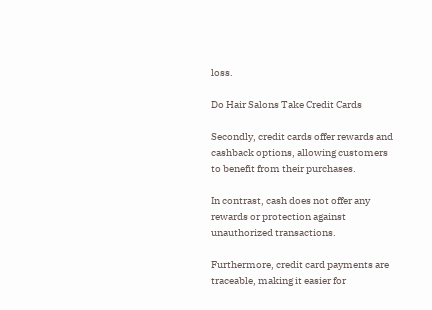loss.

Do Hair Salons Take Credit Cards

Secondly, credit cards offer rewards and cashback options, allowing customers to benefit from their purchases.

In contrast, cash does not offer any rewards or protection against unauthorized transactions.

Furthermore, credit card payments are traceable, making it easier for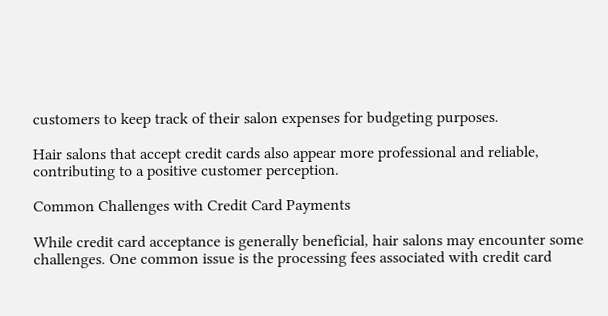customers to keep track of their salon expenses for budgeting purposes.

Hair salons that accept credit cards also appear more professional and reliable, contributing to a positive customer perception.

Common Challenges with Credit Card Payments

While credit card acceptance is generally beneficial, hair salons may encounter some challenges. One common issue is the processing fees associated with credit card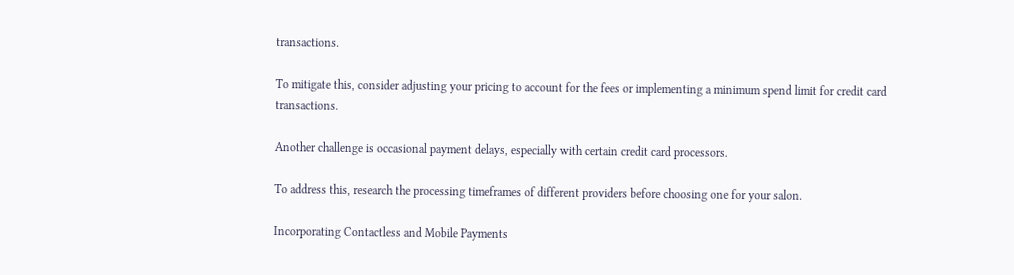transactions.

To mitigate this, consider adjusting your pricing to account for the fees or implementing a minimum spend limit for credit card transactions.

Another challenge is occasional payment delays, especially with certain credit card processors.

To address this, research the processing timeframes of different providers before choosing one for your salon.

Incorporating Contactless and Mobile Payments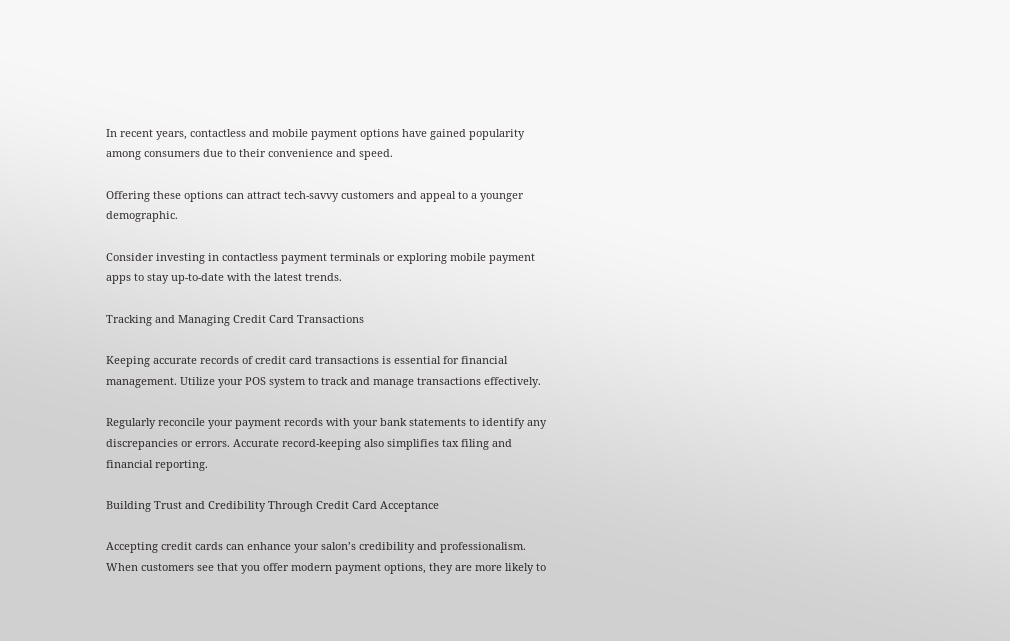In recent years, contactless and mobile payment options have gained popularity among consumers due to their convenience and speed.

Offering these options can attract tech-savvy customers and appeal to a younger demographic.

Consider investing in contactless payment terminals or exploring mobile payment apps to stay up-to-date with the latest trends.

Tracking and Managing Credit Card Transactions

Keeping accurate records of credit card transactions is essential for financial management. Utilize your POS system to track and manage transactions effectively.

Regularly reconcile your payment records with your bank statements to identify any discrepancies or errors. Accurate record-keeping also simplifies tax filing and financial reporting.

Building Trust and Credibility Through Credit Card Acceptance

Accepting credit cards can enhance your salon’s credibility and professionalism. When customers see that you offer modern payment options, they are more likely to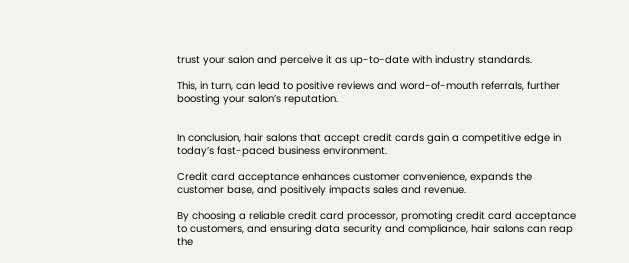trust your salon and perceive it as up-to-date with industry standards.

This, in turn, can lead to positive reviews and word-of-mouth referrals, further boosting your salon’s reputation.


In conclusion, hair salons that accept credit cards gain a competitive edge in today’s fast-paced business environment.

Credit card acceptance enhances customer convenience, expands the customer base, and positively impacts sales and revenue.

By choosing a reliable credit card processor, promoting credit card acceptance to customers, and ensuring data security and compliance, hair salons can reap the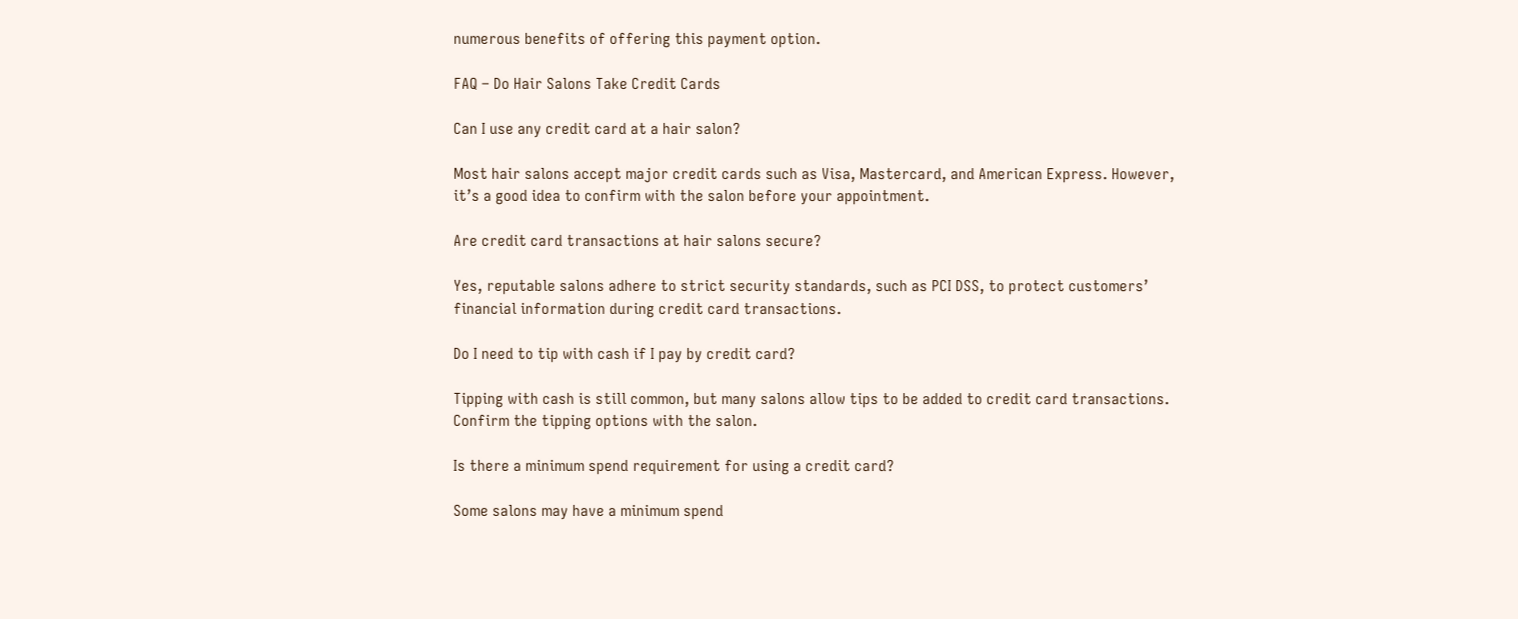numerous benefits of offering this payment option.

FAQ – Do Hair Salons Take Credit Cards

Can I use any credit card at a hair salon?

Most hair salons accept major credit cards such as Visa, Mastercard, and American Express. However, it’s a good idea to confirm with the salon before your appointment.

Are credit card transactions at hair salons secure?

Yes, reputable salons adhere to strict security standards, such as PCI DSS, to protect customers’ financial information during credit card transactions.

Do I need to tip with cash if I pay by credit card?

Tipping with cash is still common, but many salons allow tips to be added to credit card transactions. Confirm the tipping options with the salon.

Is there a minimum spend requirement for using a credit card?

Some salons may have a minimum spend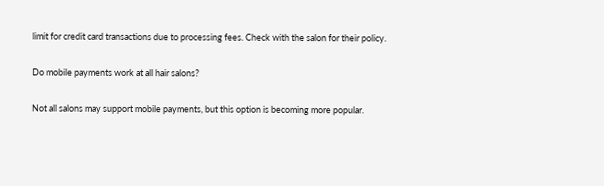limit for credit card transactions due to processing fees. Check with the salon for their policy.

Do mobile payments work at all hair salons?

Not all salons may support mobile payments, but this option is becoming more popular.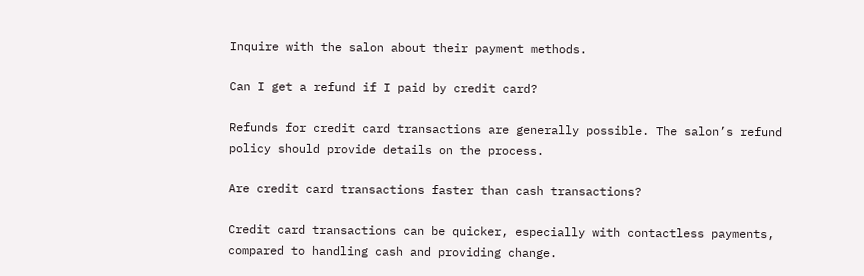Inquire with the salon about their payment methods.

Can I get a refund if I paid by credit card?

Refunds for credit card transactions are generally possible. The salon’s refund policy should provide details on the process.

Are credit card transactions faster than cash transactions?

Credit card transactions can be quicker, especially with contactless payments, compared to handling cash and providing change.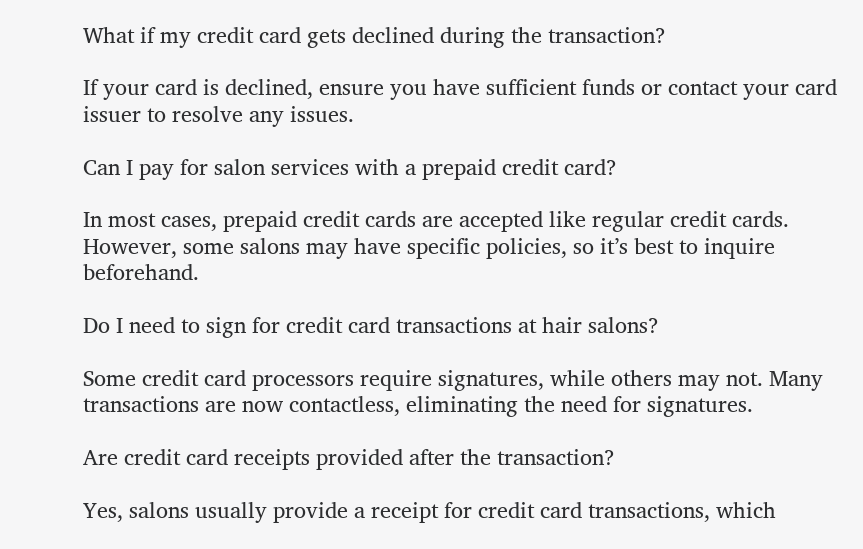What if my credit card gets declined during the transaction?

If your card is declined, ensure you have sufficient funds or contact your card issuer to resolve any issues.

Can I pay for salon services with a prepaid credit card?

In most cases, prepaid credit cards are accepted like regular credit cards. However, some salons may have specific policies, so it’s best to inquire beforehand.

Do I need to sign for credit card transactions at hair salons?

Some credit card processors require signatures, while others may not. Many transactions are now contactless, eliminating the need for signatures.

Are credit card receipts provided after the transaction?

Yes, salons usually provide a receipt for credit card transactions, which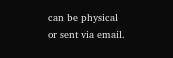can be physical or sent via email.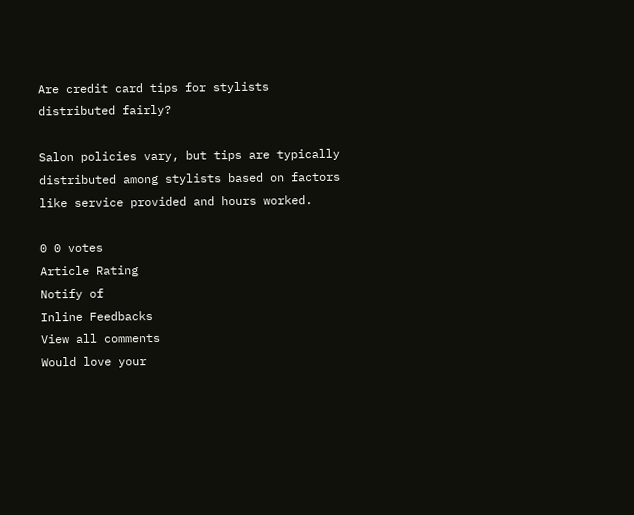Are credit card tips for stylists distributed fairly?

Salon policies vary, but tips are typically distributed among stylists based on factors like service provided and hours worked.

0 0 votes
Article Rating
Notify of
Inline Feedbacks
View all comments
Would love your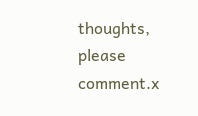thoughts, please comment.x